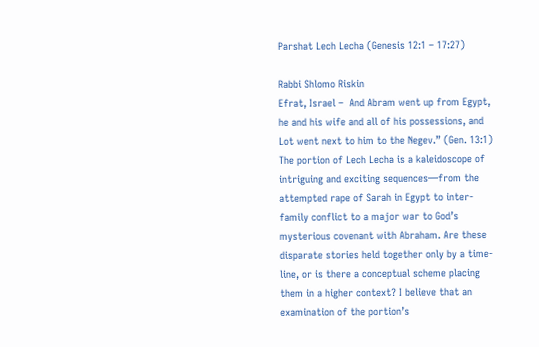Parshat Lech Lecha (Genesis 12:1 – 17:27)

Rabbi Shlomo Riskin
Efrat, Israel –  And Abram went up from Egypt, he and his wife and all of his possessions, and Lot went next to him to the Negev.” (Gen. 13:1)
The portion of Lech Lecha is a kaleidoscope of intriguing and exciting sequences—from the attempted rape of Sarah in Egypt to inter-family conflict to a major war to God’s mysterious covenant with Abraham. Are these disparate stories held together only by a time-line, or is there a conceptual scheme placing them in a higher context? I believe that an examination of the portion’s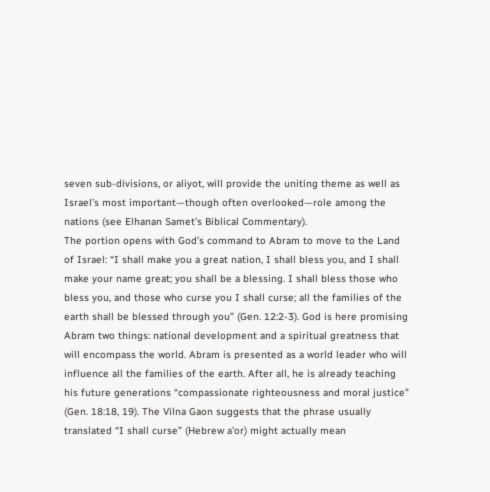seven sub-divisions, or aliyot, will provide the uniting theme as well as Israel’s most important—though often overlooked—role among the nations (see Elhanan Samet’s Biblical Commentary).
The portion opens with God’s command to Abram to move to the Land of Israel: “I shall make you a great nation, I shall bless you, and I shall make your name great; you shall be a blessing. I shall bless those who bless you, and those who curse you I shall curse; all the families of the earth shall be blessed through you” (Gen. 12:2-3). God is here promising Abram two things: national development and a spiritual greatness that will encompass the world. Abram is presented as a world leader who will influence all the families of the earth. After all, he is already teaching his future generations “compassionate righteousness and moral justice” (Gen. 18:18, 19). The Vilna Gaon suggests that the phrase usually translated “I shall curse” (Hebrew a’or) might actually mean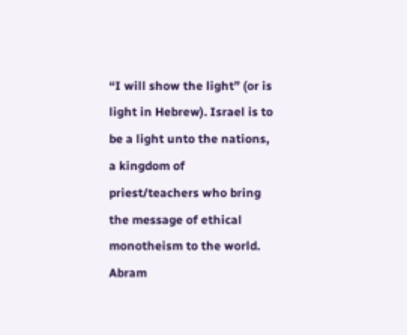“I will show the light” (or is light in Hebrew). Israel is to be a light unto the nations, a kingdom of priest/teachers who bring the message of ethical monotheism to the world.
Abram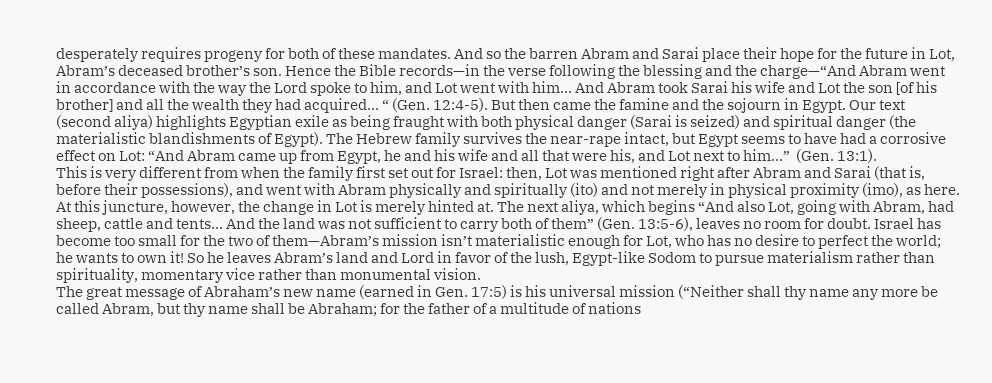desperately requires progeny for both of these mandates. And so the barren Abram and Sarai place their hope for the future in Lot, Abram’s deceased brother’s son. Hence the Bible records—in the verse following the blessing and the charge—“And Abram went in accordance with the way the Lord spoke to him, and Lot went with him… And Abram took Sarai his wife and Lot the son [of his brother] and all the wealth they had acquired… “ (Gen. 12:4-5). But then came the famine and the sojourn in Egypt. Our text (second aliya) highlights Egyptian exile as being fraught with both physical danger (Sarai is seized) and spiritual danger (the materialistic blandishments of Egypt). The Hebrew family survives the near-rape intact, but Egypt seems to have had a corrosive effect on Lot: “And Abram came up from Egypt, he and his wife and all that were his, and Lot next to him…”  (Gen. 13:1).
This is very different from when the family first set out for Israel: then, Lot was mentioned right after Abram and Sarai (that is, before their possessions), and went with Abram physically and spiritually (ito) and not merely in physical proximity (imo), as here. At this juncture, however, the change in Lot is merely hinted at. The next aliya, which begins “And also Lot, going with Abram, had sheep, cattle and tents… And the land was not sufficient to carry both of them” (Gen. 13:5-6), leaves no room for doubt. Israel has become too small for the two of them—Abram’s mission isn’t materialistic enough for Lot, who has no desire to perfect the world; he wants to own it! So he leaves Abram’s land and Lord in favor of the lush, Egypt-like Sodom to pursue materialism rather than spirituality, momentary vice rather than monumental vision.
The great message of Abraham’s new name (earned in Gen. 17:5) is his universal mission (“Neither shall thy name any more be called Abram, but thy name shall be Abraham; for the father of a multitude of nations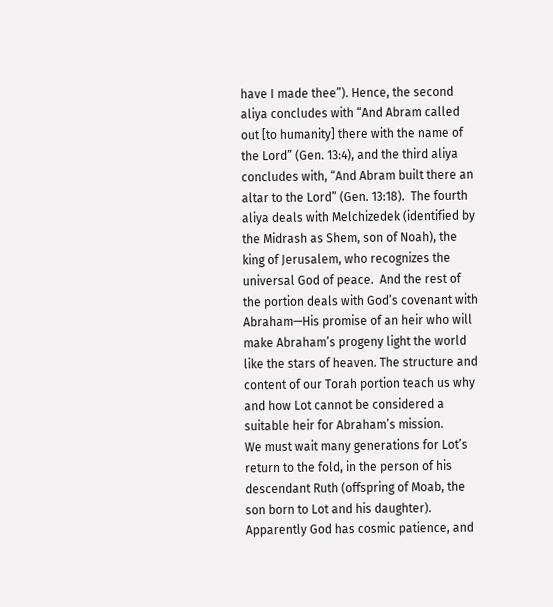have I made thee”). Hence, the second aliya concludes with “And Abram called out [to humanity] there with the name of the Lord” (Gen. 13:4), and the third aliya concludes with, “And Abram built there an altar to the Lord” (Gen. 13:18).  The fourth aliya deals with Melchizedek (identified by the Midrash as Shem, son of Noah), the king of Jerusalem, who recognizes the universal God of peace.  And the rest of the portion deals with God’s covenant with Abraham—His promise of an heir who will make Abraham’s progeny light the world like the stars of heaven. The structure and content of our Torah portion teach us why and how Lot cannot be considered a suitable heir for Abraham’s mission.
We must wait many generations for Lot’s return to the fold, in the person of his descendant Ruth (offspring of Moab, the son born to Lot and his daughter).
Apparently God has cosmic patience, and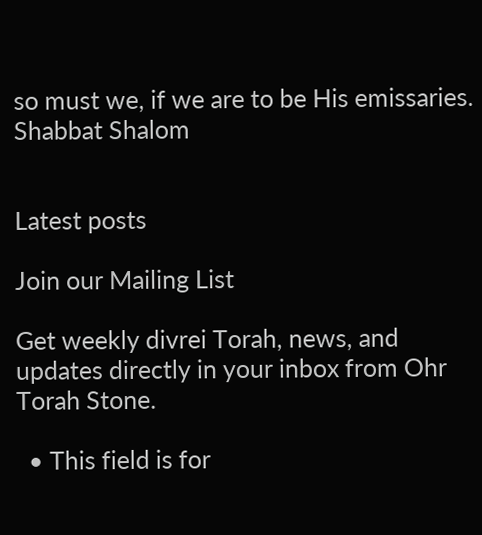so must we, if we are to be His emissaries.
Shabbat Shalom


Latest posts

Join our Mailing List

Get weekly divrei Torah, news, and updates directly in your inbox from Ohr Torah Stone.

  • This field is for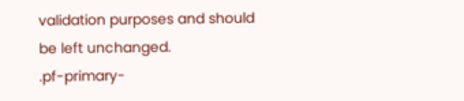validation purposes and should be left unchanged.
.pf-primary-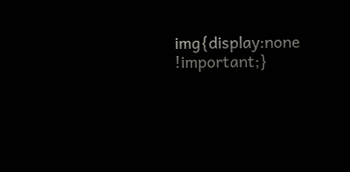img{display:none !important;}